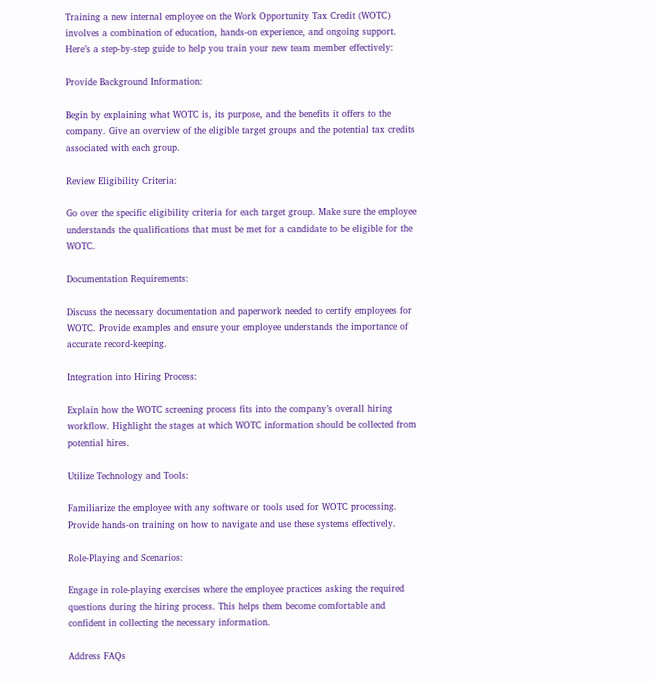Training a new internal employee on the Work Opportunity Tax Credit (WOTC) involves a combination of education, hands-on experience, and ongoing support. Here’s a step-by-step guide to help you train your new team member effectively:

Provide Background Information:

Begin by explaining what WOTC is, its purpose, and the benefits it offers to the company. Give an overview of the eligible target groups and the potential tax credits associated with each group.

Review Eligibility Criteria:

Go over the specific eligibility criteria for each target group. Make sure the employee understands the qualifications that must be met for a candidate to be eligible for the WOTC.

Documentation Requirements:

Discuss the necessary documentation and paperwork needed to certify employees for WOTC. Provide examples and ensure your employee understands the importance of accurate record-keeping.

Integration into Hiring Process:

Explain how the WOTC screening process fits into the company’s overall hiring workflow. Highlight the stages at which WOTC information should be collected from potential hires.

Utilize Technology and Tools:

Familiarize the employee with any software or tools used for WOTC processing. Provide hands-on training on how to navigate and use these systems effectively.

Role-Playing and Scenarios:

Engage in role-playing exercises where the employee practices asking the required questions during the hiring process. This helps them become comfortable and confident in collecting the necessary information.

Address FAQs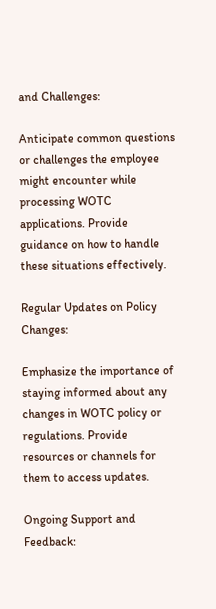and Challenges:

Anticipate common questions or challenges the employee might encounter while processing WOTC applications. Provide guidance on how to handle these situations effectively.

Regular Updates on Policy Changes:

Emphasize the importance of staying informed about any changes in WOTC policy or regulations. Provide resources or channels for them to access updates.

Ongoing Support and Feedback: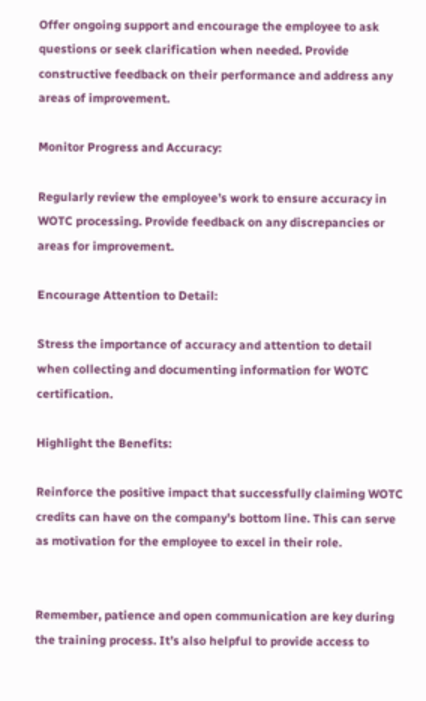Offer ongoing support and encourage the employee to ask questions or seek clarification when needed. Provide constructive feedback on their performance and address any areas of improvement.

Monitor Progress and Accuracy:

Regularly review the employee’s work to ensure accuracy in WOTC processing. Provide feedback on any discrepancies or areas for improvement.

Encourage Attention to Detail:

Stress the importance of accuracy and attention to detail when collecting and documenting information for WOTC certification.

Highlight the Benefits:

Reinforce the positive impact that successfully claiming WOTC credits can have on the company’s bottom line. This can serve as motivation for the employee to excel in their role.


Remember, patience and open communication are key during the training process. It’s also helpful to provide access to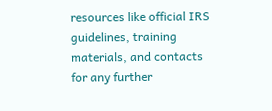resources like official IRS guidelines, training materials, and contacts for any further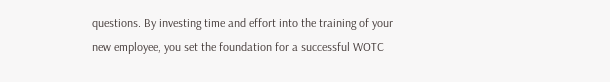questions. By investing time and effort into the training of your new employee, you set the foundation for a successful WOTC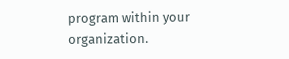program within your organization.